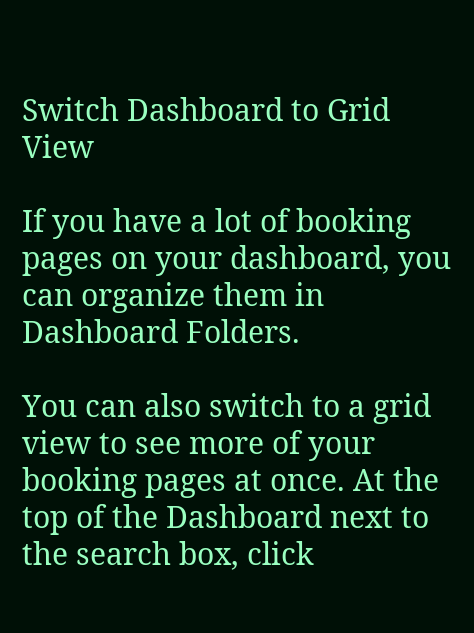Switch Dashboard to Grid View

If you have a lot of booking pages on your dashboard, you can organize them in Dashboard Folders.

You can also switch to a grid view to see more of your booking pages at once. At the top of the Dashboard next to the search box, click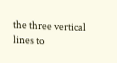the three vertical lines to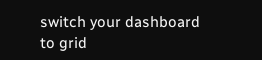switch your dashboard to grid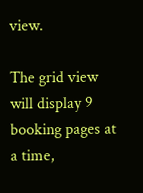view.

The grid view will display 9 booking pages at a time,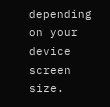depending on your device screen size.